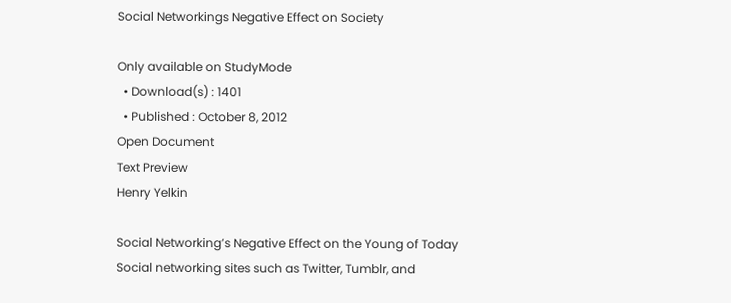Social Networkings Negative Effect on Society

Only available on StudyMode
  • Download(s) : 1401
  • Published : October 8, 2012
Open Document
Text Preview
Henry Yelkin

Social Networking’s Negative Effect on the Young of Today
Social networking sites such as Twitter, Tumblr, and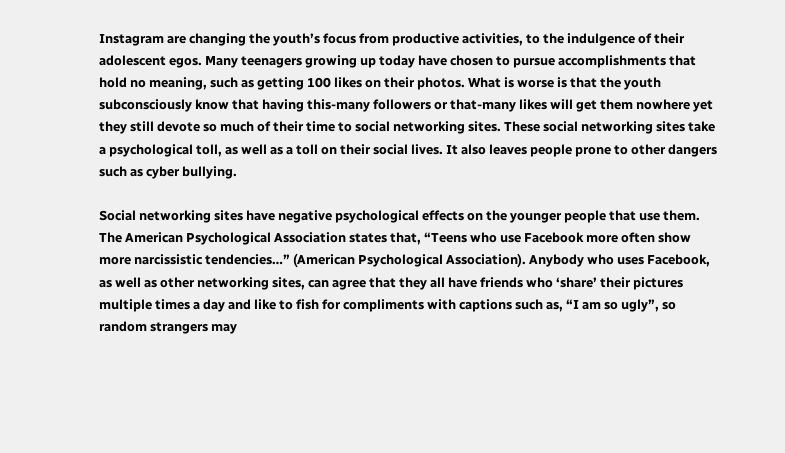Instagram are changing the youth’s focus from productive activities, to the indulgence of their adolescent egos. Many teenagers growing up today have chosen to pursue accomplishments that hold no meaning, such as getting 100 likes on their photos. What is worse is that the youth subconsciously know that having this-many followers or that-many likes will get them nowhere yet they still devote so much of their time to social networking sites. These social networking sites take a psychological toll, as well as a toll on their social lives. It also leaves people prone to other dangers such as cyber bullying.

Social networking sites have negative psychological effects on the younger people that use them. The American Psychological Association states that, “Teens who use Facebook more often show more narcissistic tendencies…” (American Psychological Association). Anybody who uses Facebook, as well as other networking sites, can agree that they all have friends who ‘share’ their pictures multiple times a day and like to fish for compliments with captions such as, “I am so ugly”, so random strangers may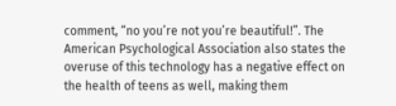comment, “no you’re not you’re beautiful!”. The American Psychological Association also states the overuse of this technology has a negative effect on the health of teens as well, making them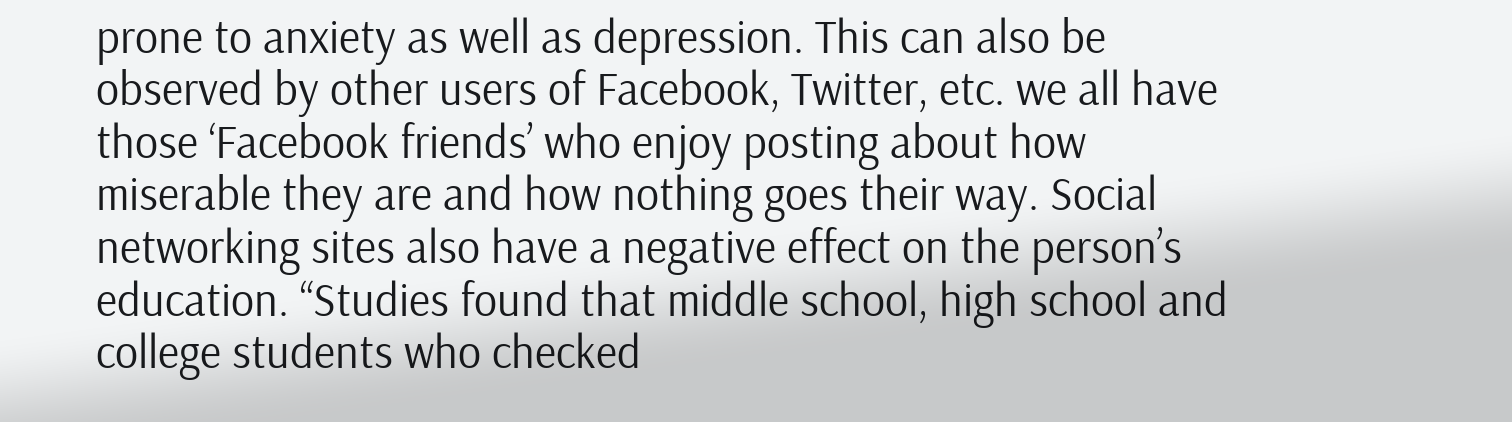prone to anxiety as well as depression. This can also be observed by other users of Facebook, Twitter, etc. we all have those ‘Facebook friends’ who enjoy posting about how miserable they are and how nothing goes their way. Social networking sites also have a negative effect on the person’s education. “Studies found that middle school, high school and college students who checked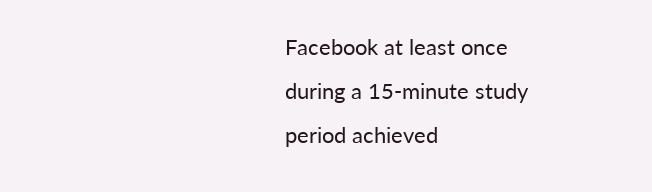Facebook at least once during a 15-minute study period achieved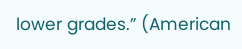lower grades.” (American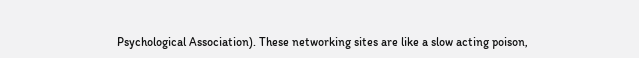Psychological Association). These networking sites are like a slow acting poison,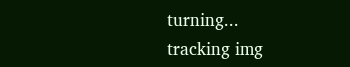turning...
tracking img